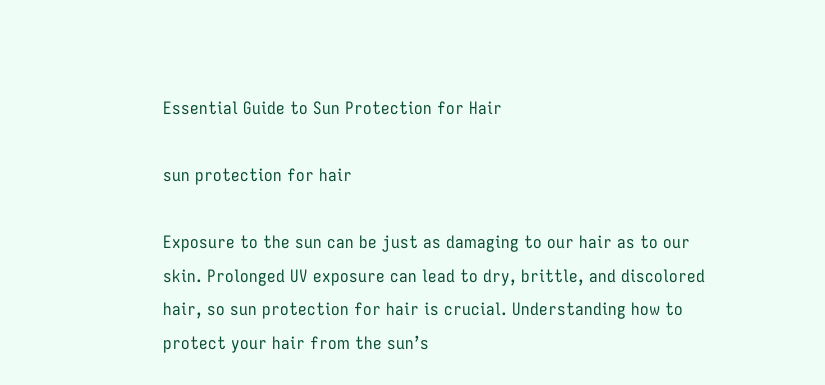Essential Guide to Sun Protection for Hair

sun protection for hair

Exposure to the sun can be just as damaging to our hair as to our skin. Prolonged UV exposure can lead to dry, brittle, and discolored hair, so sun protection for hair is crucial. Understanding how to protect your hair from the sun’s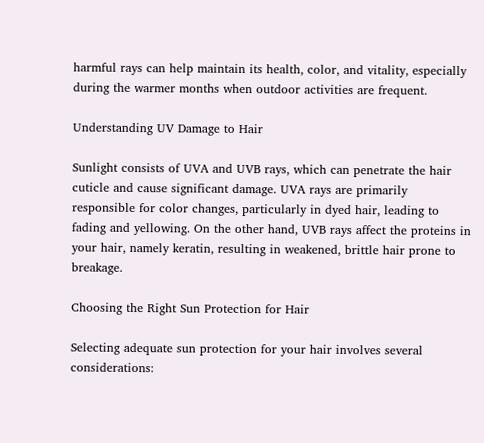harmful rays can help maintain its health, color, and vitality, especially during the warmer months when outdoor activities are frequent.

Understanding UV Damage to Hair

Sunlight consists of UVA and UVB rays, which can penetrate the hair cuticle and cause significant damage. UVA rays are primarily responsible for color changes, particularly in dyed hair, leading to fading and yellowing. On the other hand, UVB rays affect the proteins in your hair, namely keratin, resulting in weakened, brittle hair prone to breakage.

Choosing the Right Sun Protection for Hair

Selecting adequate sun protection for your hair involves several considerations: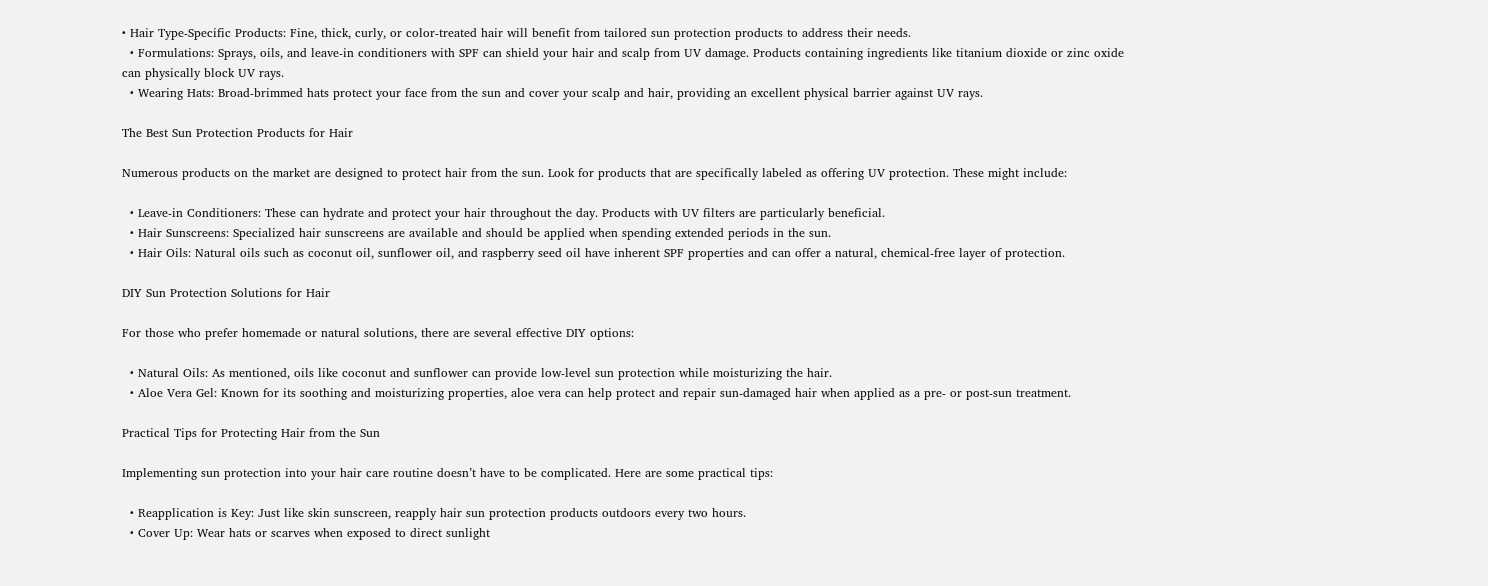• Hair Type-Specific Products: Fine, thick, curly, or color-treated hair will benefit from tailored sun protection products to address their needs.
  • Formulations: Sprays, oils, and leave-in conditioners with SPF can shield your hair and scalp from UV damage. Products containing ingredients like titanium dioxide or zinc oxide can physically block UV rays.
  • Wearing Hats: Broad-brimmed hats protect your face from the sun and cover your scalp and hair, providing an excellent physical barrier against UV rays.

The Best Sun Protection Products for Hair

Numerous products on the market are designed to protect hair from the sun. Look for products that are specifically labeled as offering UV protection. These might include:

  • Leave-in Conditioners: These can hydrate and protect your hair throughout the day. Products with UV filters are particularly beneficial.
  • Hair Sunscreens: Specialized hair sunscreens are available and should be applied when spending extended periods in the sun.
  • Hair Oils: Natural oils such as coconut oil, sunflower oil, and raspberry seed oil have inherent SPF properties and can offer a natural, chemical-free layer of protection.

DIY Sun Protection Solutions for Hair

For those who prefer homemade or natural solutions, there are several effective DIY options:

  • Natural Oils: As mentioned, oils like coconut and sunflower can provide low-level sun protection while moisturizing the hair.
  • Aloe Vera Gel: Known for its soothing and moisturizing properties, aloe vera can help protect and repair sun-damaged hair when applied as a pre- or post-sun treatment.

Practical Tips for Protecting Hair from the Sun

Implementing sun protection into your hair care routine doesn’t have to be complicated. Here are some practical tips:

  • Reapplication is Key: Just like skin sunscreen, reapply hair sun protection products outdoors every two hours.
  • Cover Up: Wear hats or scarves when exposed to direct sunlight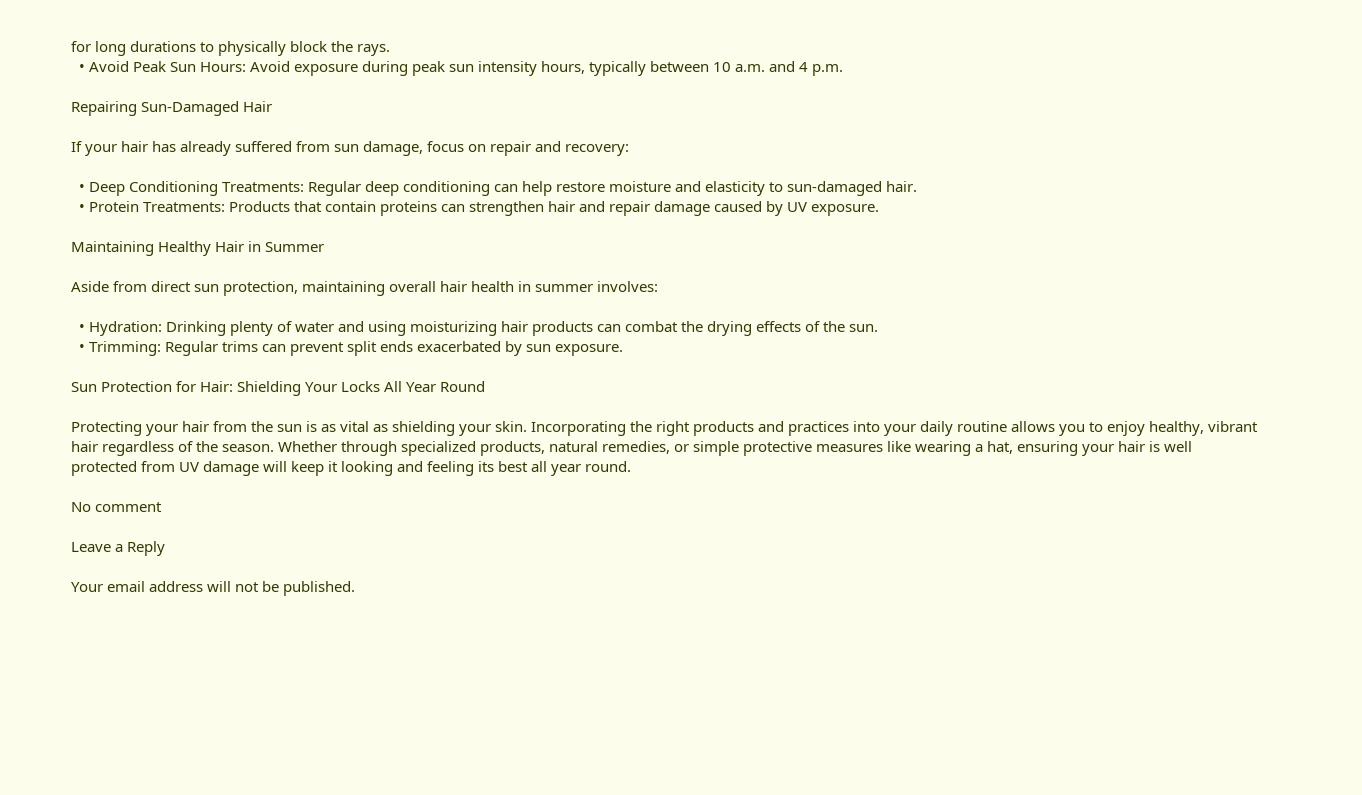for long durations to physically block the rays.
  • Avoid Peak Sun Hours: Avoid exposure during peak sun intensity hours, typically between 10 a.m. and 4 p.m.

Repairing Sun-Damaged Hair

If your hair has already suffered from sun damage, focus on repair and recovery:

  • Deep Conditioning Treatments: Regular deep conditioning can help restore moisture and elasticity to sun-damaged hair.
  • Protein Treatments: Products that contain proteins can strengthen hair and repair damage caused by UV exposure.

Maintaining Healthy Hair in Summer

Aside from direct sun protection, maintaining overall hair health in summer involves:

  • Hydration: Drinking plenty of water and using moisturizing hair products can combat the drying effects of the sun.
  • Trimming: Regular trims can prevent split ends exacerbated by sun exposure.

Sun Protection for Hair: Shielding Your Locks All Year Round

Protecting your hair from the sun is as vital as shielding your skin. Incorporating the right products and practices into your daily routine allows you to enjoy healthy, vibrant hair regardless of the season. Whether through specialized products, natural remedies, or simple protective measures like wearing a hat, ensuring your hair is well protected from UV damage will keep it looking and feeling its best all year round.

No comment

Leave a Reply

Your email address will not be published.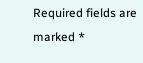Required fields are marked *